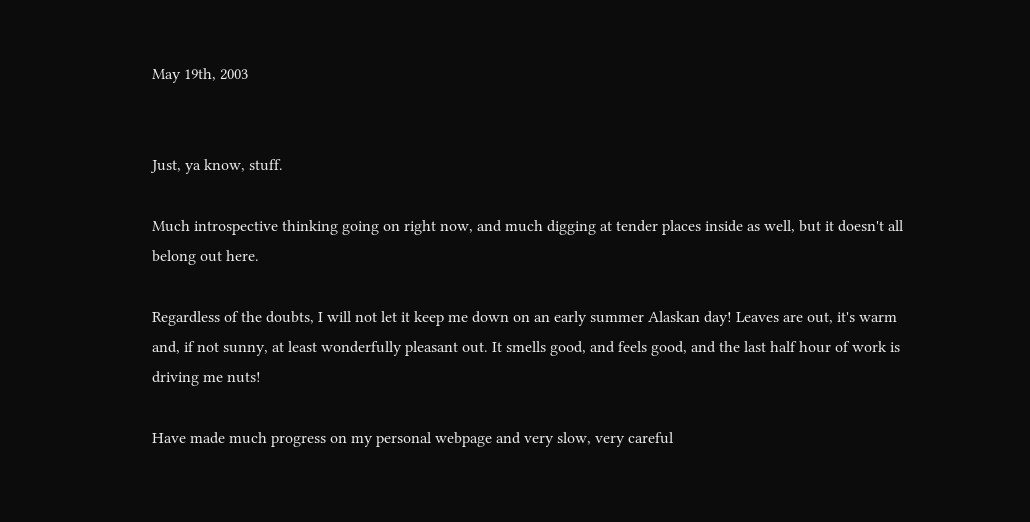May 19th, 2003


Just, ya know, stuff.

Much introspective thinking going on right now, and much digging at tender places inside as well, but it doesn't all belong out here.

Regardless of the doubts, I will not let it keep me down on an early summer Alaskan day! Leaves are out, it's warm and, if not sunny, at least wonderfully pleasant out. It smells good, and feels good, and the last half hour of work is driving me nuts!

Have made much progress on my personal webpage and very slow, very careful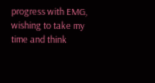progress with EMG, wishing to take my time and think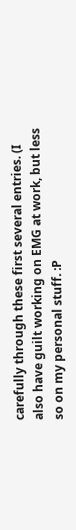carefully through these first several entries. (I also have guilt working on EMG at work, but less so on my personal stuff. :P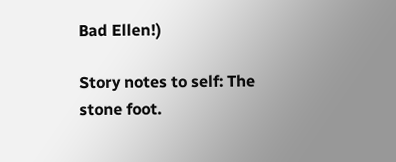Bad Ellen!)

Story notes to self: The stone foot.